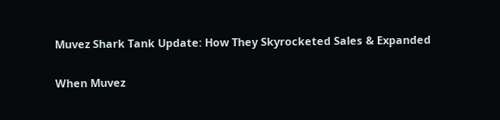Muvez Shark Tank Update: How They Skyrocketed Sales & Expanded

When Muvez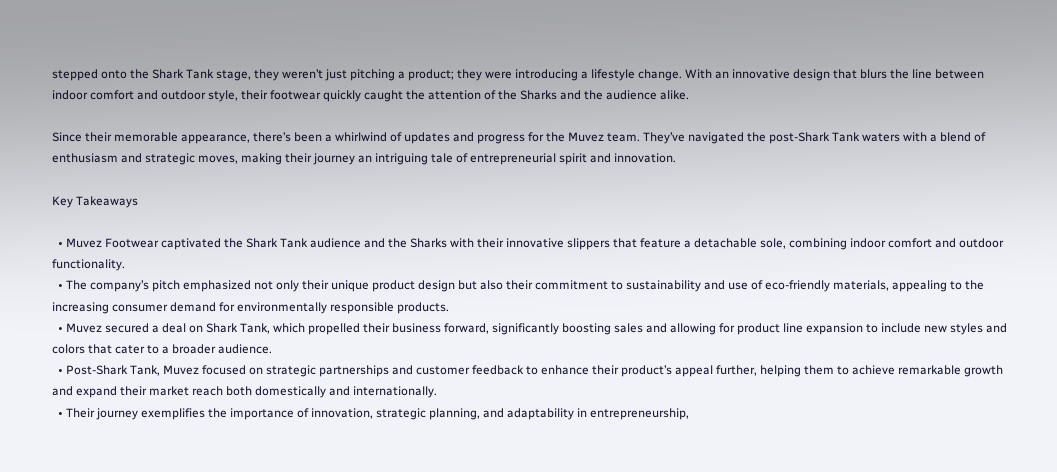stepped onto the Shark Tank stage, they weren’t just pitching a product; they were introducing a lifestyle change. With an innovative design that blurs the line between indoor comfort and outdoor style, their footwear quickly caught the attention of the Sharks and the audience alike.

Since their memorable appearance, there’s been a whirlwind of updates and progress for the Muvez team. They’ve navigated the post-Shark Tank waters with a blend of enthusiasm and strategic moves, making their journey an intriguing tale of entrepreneurial spirit and innovation.

Key Takeaways

  • Muvez Footwear captivated the Shark Tank audience and the Sharks with their innovative slippers that feature a detachable sole, combining indoor comfort and outdoor functionality.
  • The company’s pitch emphasized not only their unique product design but also their commitment to sustainability and use of eco-friendly materials, appealing to the increasing consumer demand for environmentally responsible products.
  • Muvez secured a deal on Shark Tank, which propelled their business forward, significantly boosting sales and allowing for product line expansion to include new styles and colors that cater to a broader audience.
  • Post-Shark Tank, Muvez focused on strategic partnerships and customer feedback to enhance their product’s appeal further, helping them to achieve remarkable growth and expand their market reach both domestically and internationally.
  • Their journey exemplifies the importance of innovation, strategic planning, and adaptability in entrepreneurship,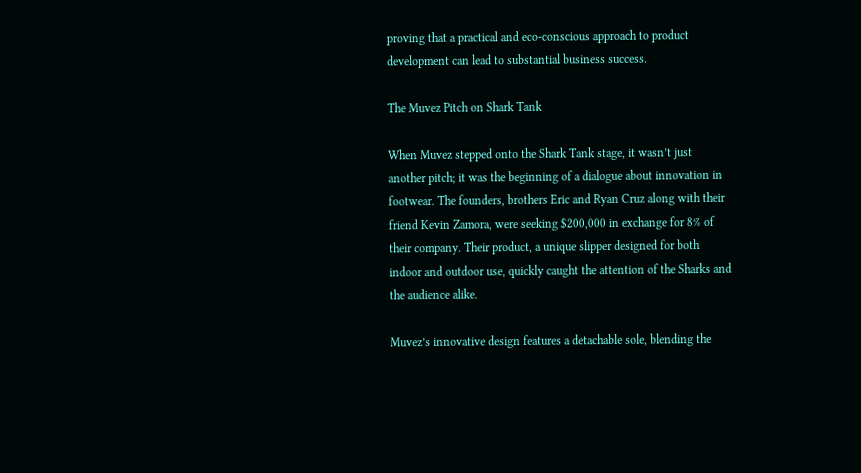proving that a practical and eco-conscious approach to product development can lead to substantial business success.

The Muvez Pitch on Shark Tank

When Muvez stepped onto the Shark Tank stage, it wasn’t just another pitch; it was the beginning of a dialogue about innovation in footwear. The founders, brothers Eric and Ryan Cruz along with their friend Kevin Zamora, were seeking $200,000 in exchange for 8% of their company. Their product, a unique slipper designed for both indoor and outdoor use, quickly caught the attention of the Sharks and the audience alike.

Muvez’s innovative design features a detachable sole, blending the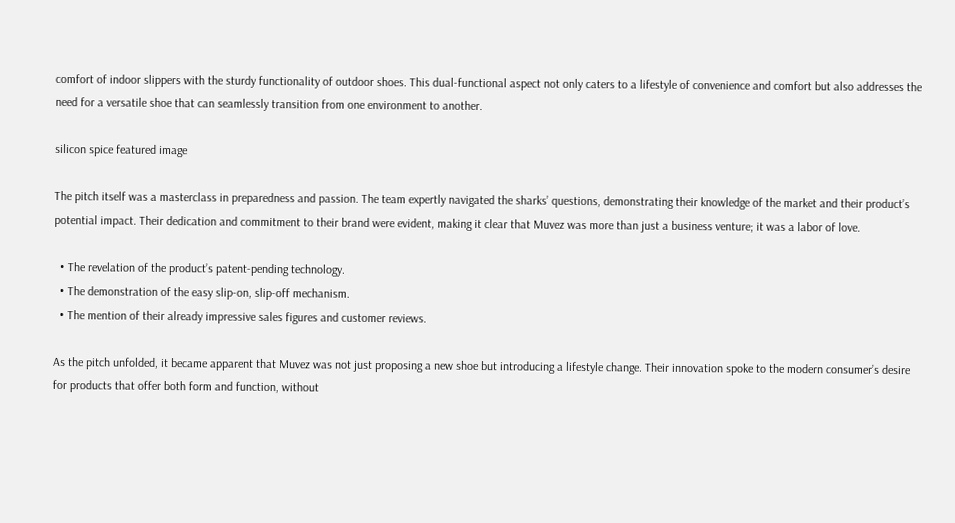comfort of indoor slippers with the sturdy functionality of outdoor shoes. This dual-functional aspect not only caters to a lifestyle of convenience and comfort but also addresses the need for a versatile shoe that can seamlessly transition from one environment to another.

silicon spice featured image

The pitch itself was a masterclass in preparedness and passion. The team expertly navigated the sharks’ questions, demonstrating their knowledge of the market and their product’s potential impact. Their dedication and commitment to their brand were evident, making it clear that Muvez was more than just a business venture; it was a labor of love.

  • The revelation of the product’s patent-pending technology.
  • The demonstration of the easy slip-on, slip-off mechanism.
  • The mention of their already impressive sales figures and customer reviews.

As the pitch unfolded, it became apparent that Muvez was not just proposing a new shoe but introducing a lifestyle change. Their innovation spoke to the modern consumer’s desire for products that offer both form and function, without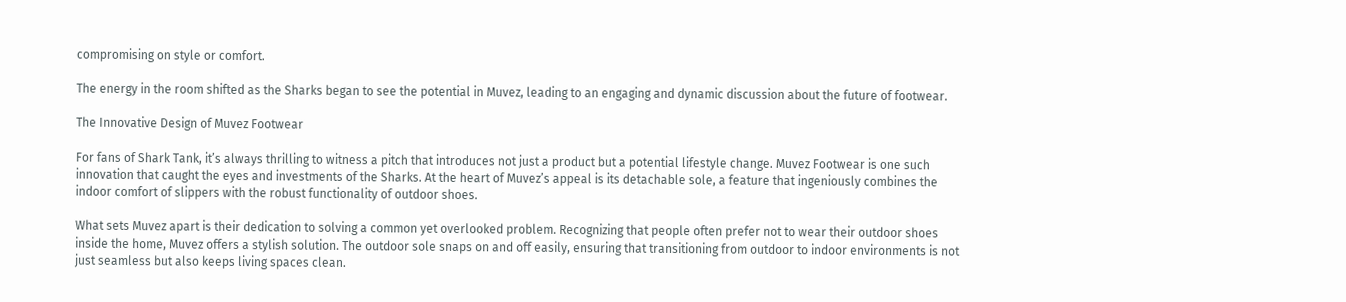compromising on style or comfort.

The energy in the room shifted as the Sharks began to see the potential in Muvez, leading to an engaging and dynamic discussion about the future of footwear.

The Innovative Design of Muvez Footwear

For fans of Shark Tank, it’s always thrilling to witness a pitch that introduces not just a product but a potential lifestyle change. Muvez Footwear is one such innovation that caught the eyes and investments of the Sharks. At the heart of Muvez’s appeal is its detachable sole, a feature that ingeniously combines the indoor comfort of slippers with the robust functionality of outdoor shoes.

What sets Muvez apart is their dedication to solving a common yet overlooked problem. Recognizing that people often prefer not to wear their outdoor shoes inside the home, Muvez offers a stylish solution. The outdoor sole snaps on and off easily, ensuring that transitioning from outdoor to indoor environments is not just seamless but also keeps living spaces clean.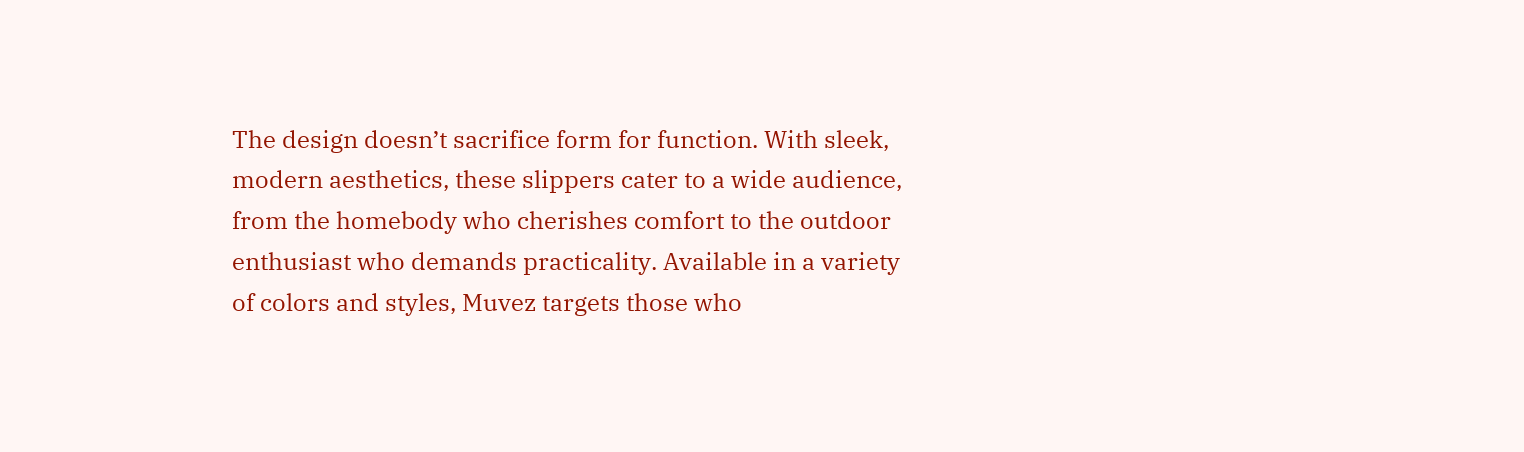The design doesn’t sacrifice form for function. With sleek, modern aesthetics, these slippers cater to a wide audience, from the homebody who cherishes comfort to the outdoor enthusiast who demands practicality. Available in a variety of colors and styles, Muvez targets those who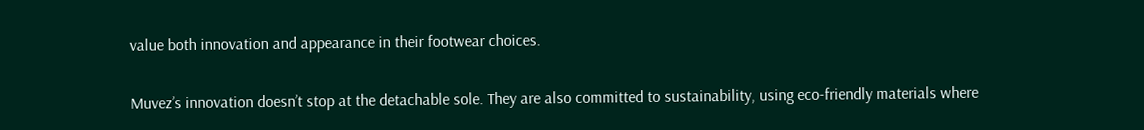value both innovation and appearance in their footwear choices.

Muvez’s innovation doesn’t stop at the detachable sole. They are also committed to sustainability, using eco-friendly materials where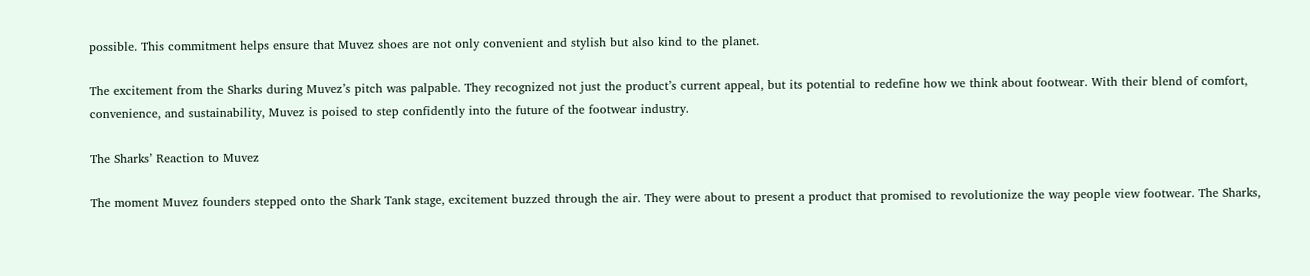possible. This commitment helps ensure that Muvez shoes are not only convenient and stylish but also kind to the planet.

The excitement from the Sharks during Muvez’s pitch was palpable. They recognized not just the product’s current appeal, but its potential to redefine how we think about footwear. With their blend of comfort, convenience, and sustainability, Muvez is poised to step confidently into the future of the footwear industry.

The Sharks’ Reaction to Muvez

The moment Muvez founders stepped onto the Shark Tank stage, excitement buzzed through the air. They were about to present a product that promised to revolutionize the way people view footwear. The Sharks,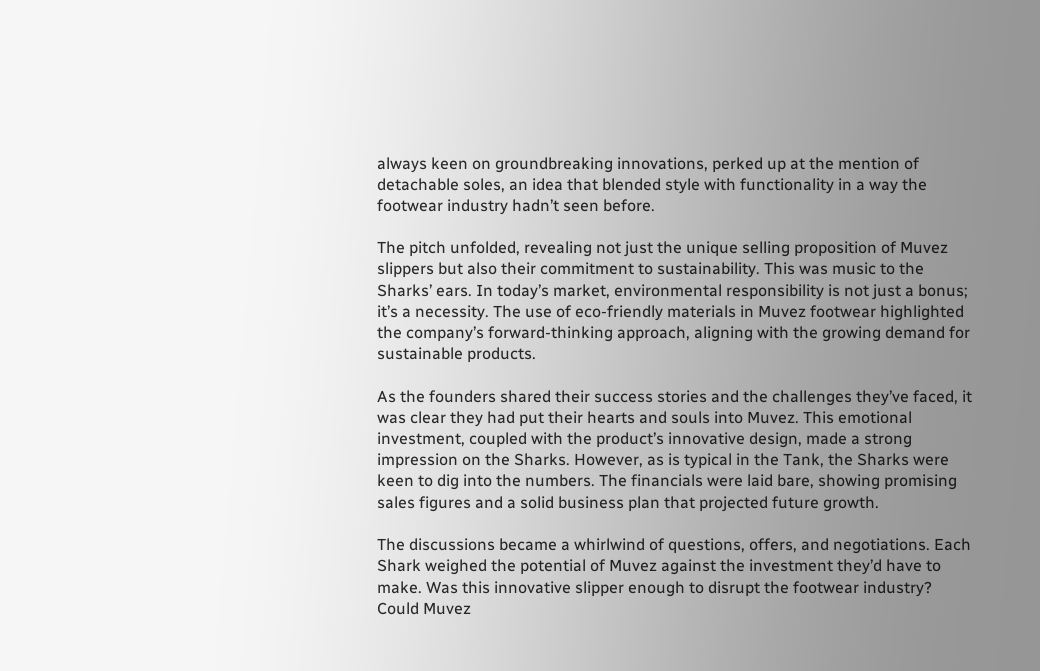always keen on groundbreaking innovations, perked up at the mention of detachable soles, an idea that blended style with functionality in a way the footwear industry hadn’t seen before.

The pitch unfolded, revealing not just the unique selling proposition of Muvez slippers but also their commitment to sustainability. This was music to the Sharks’ ears. In today’s market, environmental responsibility is not just a bonus; it’s a necessity. The use of eco-friendly materials in Muvez footwear highlighted the company’s forward-thinking approach, aligning with the growing demand for sustainable products.

As the founders shared their success stories and the challenges they’ve faced, it was clear they had put their hearts and souls into Muvez. This emotional investment, coupled with the product’s innovative design, made a strong impression on the Sharks. However, as is typical in the Tank, the Sharks were keen to dig into the numbers. The financials were laid bare, showing promising sales figures and a solid business plan that projected future growth.

The discussions became a whirlwind of questions, offers, and negotiations. Each Shark weighed the potential of Muvez against the investment they’d have to make. Was this innovative slipper enough to disrupt the footwear industry? Could Muvez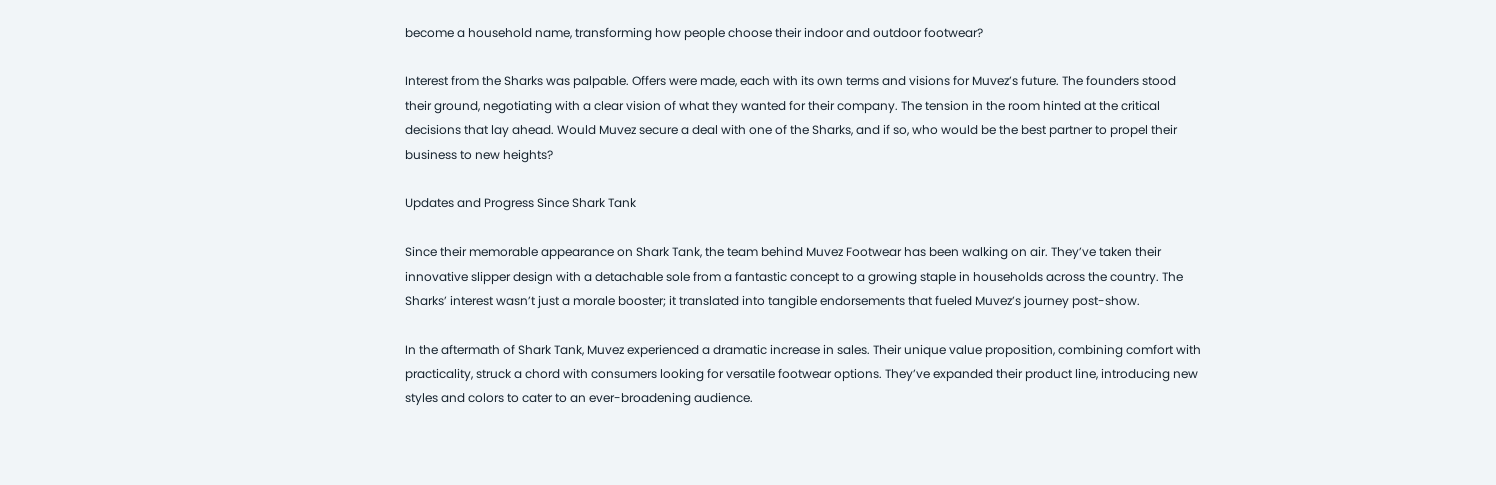become a household name, transforming how people choose their indoor and outdoor footwear?

Interest from the Sharks was palpable. Offers were made, each with its own terms and visions for Muvez’s future. The founders stood their ground, negotiating with a clear vision of what they wanted for their company. The tension in the room hinted at the critical decisions that lay ahead. Would Muvez secure a deal with one of the Sharks, and if so, who would be the best partner to propel their business to new heights?

Updates and Progress Since Shark Tank

Since their memorable appearance on Shark Tank, the team behind Muvez Footwear has been walking on air. They’ve taken their innovative slipper design with a detachable sole from a fantastic concept to a growing staple in households across the country. The Sharks’ interest wasn’t just a morale booster; it translated into tangible endorsements that fueled Muvez’s journey post-show.

In the aftermath of Shark Tank, Muvez experienced a dramatic increase in sales. Their unique value proposition, combining comfort with practicality, struck a chord with consumers looking for versatile footwear options. They’ve expanded their product line, introducing new styles and colors to cater to an ever-broadening audience.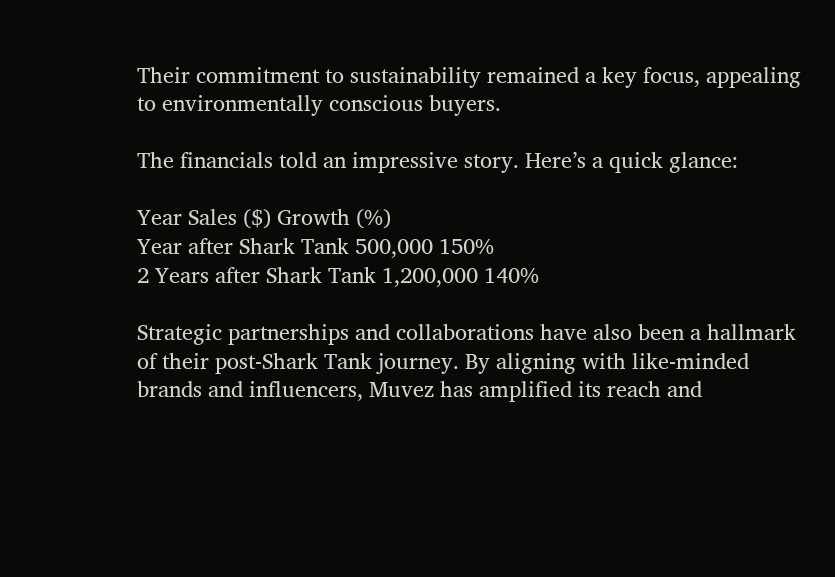Their commitment to sustainability remained a key focus, appealing to environmentally conscious buyers.

The financials told an impressive story. Here’s a quick glance:

Year Sales ($) Growth (%)
Year after Shark Tank 500,000 150%
2 Years after Shark Tank 1,200,000 140%

Strategic partnerships and collaborations have also been a hallmark of their post-Shark Tank journey. By aligning with like-minded brands and influencers, Muvez has amplified its reach and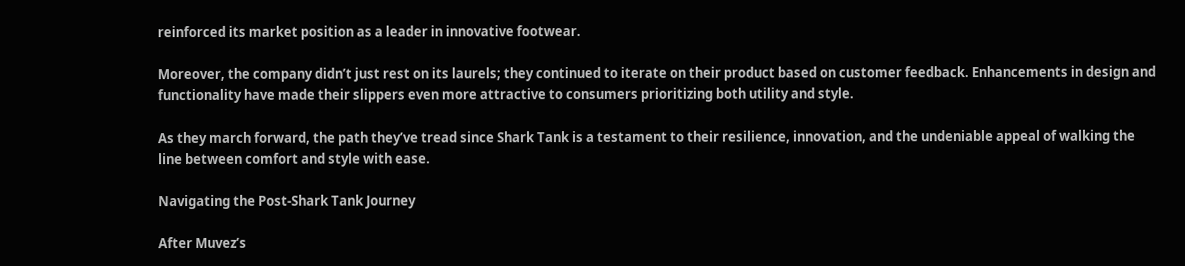reinforced its market position as a leader in innovative footwear.

Moreover, the company didn’t just rest on its laurels; they continued to iterate on their product based on customer feedback. Enhancements in design and functionality have made their slippers even more attractive to consumers prioritizing both utility and style.

As they march forward, the path they’ve tread since Shark Tank is a testament to their resilience, innovation, and the undeniable appeal of walking the line between comfort and style with ease.

Navigating the Post-Shark Tank Journey

After Muvez’s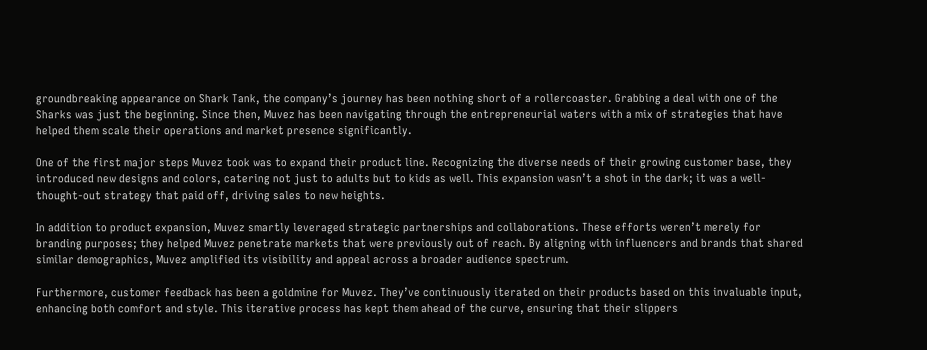groundbreaking appearance on Shark Tank, the company’s journey has been nothing short of a rollercoaster. Grabbing a deal with one of the Sharks was just the beginning. Since then, Muvez has been navigating through the entrepreneurial waters with a mix of strategies that have helped them scale their operations and market presence significantly.

One of the first major steps Muvez took was to expand their product line. Recognizing the diverse needs of their growing customer base, they introduced new designs and colors, catering not just to adults but to kids as well. This expansion wasn’t a shot in the dark; it was a well-thought-out strategy that paid off, driving sales to new heights.

In addition to product expansion, Muvez smartly leveraged strategic partnerships and collaborations. These efforts weren’t merely for branding purposes; they helped Muvez penetrate markets that were previously out of reach. By aligning with influencers and brands that shared similar demographics, Muvez amplified its visibility and appeal across a broader audience spectrum.

Furthermore, customer feedback has been a goldmine for Muvez. They’ve continuously iterated on their products based on this invaluable input, enhancing both comfort and style. This iterative process has kept them ahead of the curve, ensuring that their slippers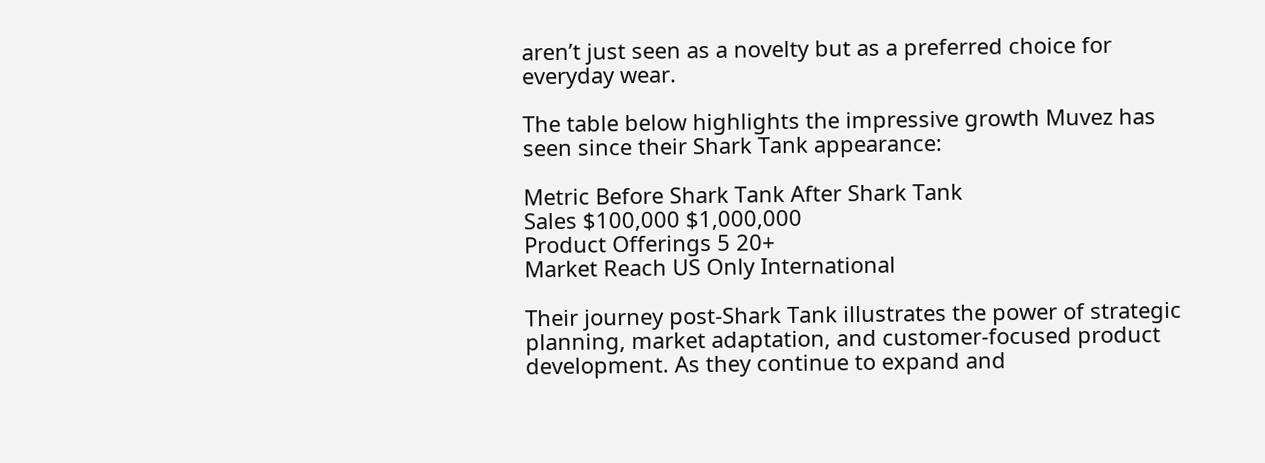aren’t just seen as a novelty but as a preferred choice for everyday wear.

The table below highlights the impressive growth Muvez has seen since their Shark Tank appearance:

Metric Before Shark Tank After Shark Tank
Sales $100,000 $1,000,000
Product Offerings 5 20+
Market Reach US Only International

Their journey post-Shark Tank illustrates the power of strategic planning, market adaptation, and customer-focused product development. As they continue to expand and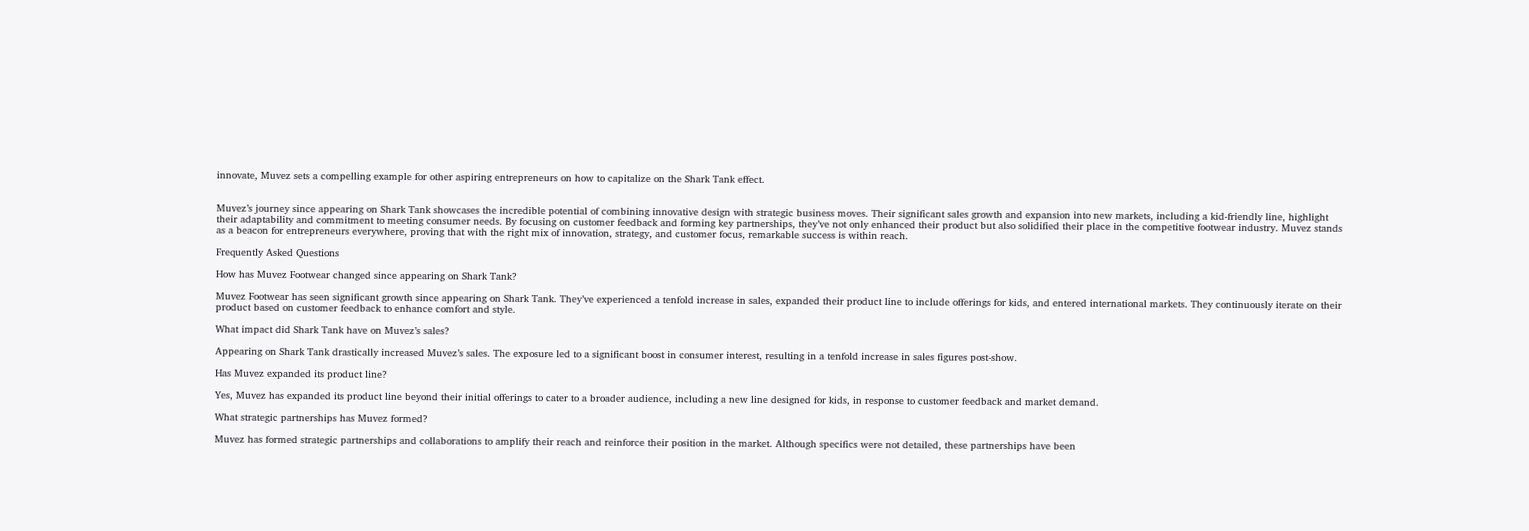innovate, Muvez sets a compelling example for other aspiring entrepreneurs on how to capitalize on the Shark Tank effect.


Muvez’s journey since appearing on Shark Tank showcases the incredible potential of combining innovative design with strategic business moves. Their significant sales growth and expansion into new markets, including a kid-friendly line, highlight their adaptability and commitment to meeting consumer needs. By focusing on customer feedback and forming key partnerships, they’ve not only enhanced their product but also solidified their place in the competitive footwear industry. Muvez stands as a beacon for entrepreneurs everywhere, proving that with the right mix of innovation, strategy, and customer focus, remarkable success is within reach.

Frequently Asked Questions

How has Muvez Footwear changed since appearing on Shark Tank?

Muvez Footwear has seen significant growth since appearing on Shark Tank. They’ve experienced a tenfold increase in sales, expanded their product line to include offerings for kids, and entered international markets. They continuously iterate on their product based on customer feedback to enhance comfort and style.

What impact did Shark Tank have on Muvez’s sales?

Appearing on Shark Tank drastically increased Muvez’s sales. The exposure led to a significant boost in consumer interest, resulting in a tenfold increase in sales figures post-show.

Has Muvez expanded its product line?

Yes, Muvez has expanded its product line beyond their initial offerings to cater to a broader audience, including a new line designed for kids, in response to customer feedback and market demand.

What strategic partnerships has Muvez formed?

Muvez has formed strategic partnerships and collaborations to amplify their reach and reinforce their position in the market. Although specifics were not detailed, these partnerships have been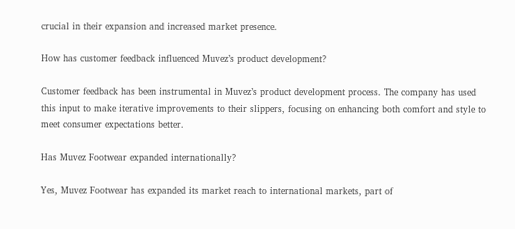crucial in their expansion and increased market presence.

How has customer feedback influenced Muvez’s product development?

Customer feedback has been instrumental in Muvez’s product development process. The company has used this input to make iterative improvements to their slippers, focusing on enhancing both comfort and style to meet consumer expectations better.

Has Muvez Footwear expanded internationally?

Yes, Muvez Footwear has expanded its market reach to international markets, part of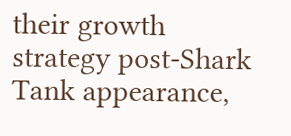their growth strategy post-Shark Tank appearance,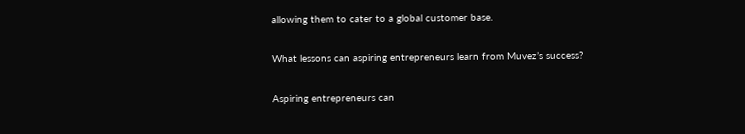allowing them to cater to a global customer base.

What lessons can aspiring entrepreneurs learn from Muvez’s success?

Aspiring entrepreneurs can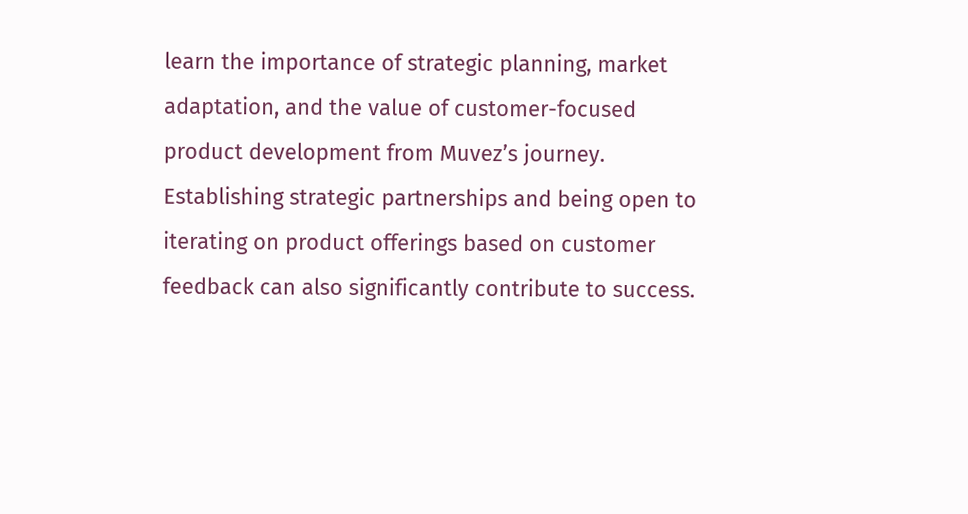learn the importance of strategic planning, market adaptation, and the value of customer-focused product development from Muvez’s journey. Establishing strategic partnerships and being open to iterating on product offerings based on customer feedback can also significantly contribute to success.